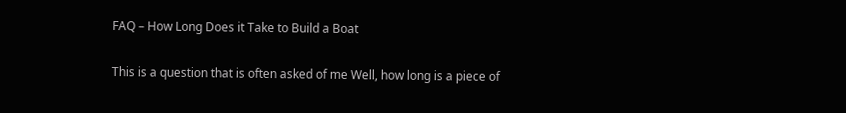FAQ – How Long Does it Take to Build a Boat

This is a question that is often asked of me Well, how long is a piece of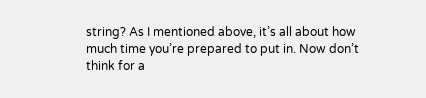string? As I mentioned above, it’s all about how much time you’re prepared to put in. Now don’t think for a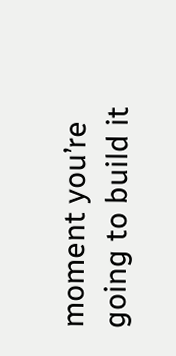moment you’re going to build it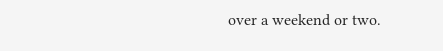over a weekend or two.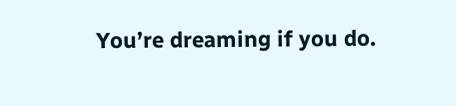You’re dreaming if you do.